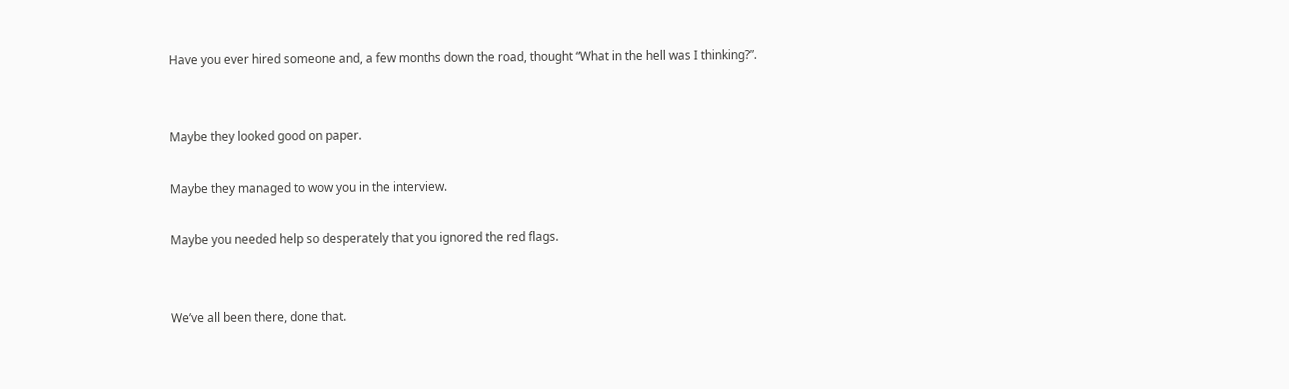Have you ever hired someone and, a few months down the road, thought “What in the hell was I thinking?”.


Maybe they looked good on paper.

Maybe they managed to wow you in the interview.

Maybe you needed help so desperately that you ignored the red flags.


We’ve all been there, done that.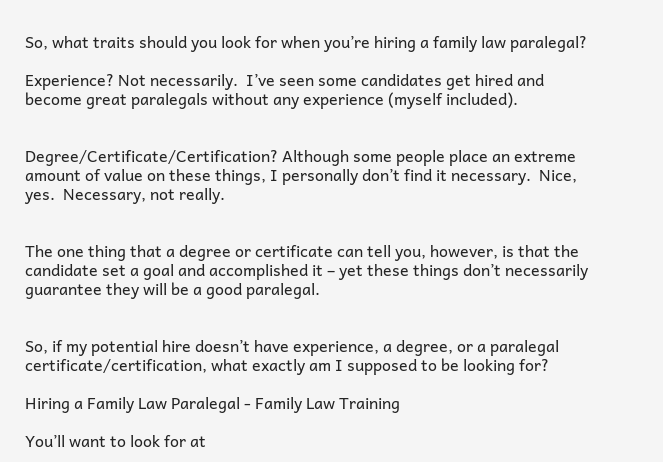So, what traits should you look for when you’re hiring a family law paralegal?

Experience? Not necessarily.  I’ve seen some candidates get hired and become great paralegals without any experience (myself included).


Degree/Certificate/Certification? Although some people place an extreme amount of value on these things, I personally don’t find it necessary.  Nice, yes.  Necessary, not really.


The one thing that a degree or certificate can tell you, however, is that the candidate set a goal and accomplished it – yet these things don’t necessarily guarantee they will be a good paralegal.


So, if my potential hire doesn’t have experience, a degree, or a paralegal certificate/certification, what exactly am I supposed to be looking for?

Hiring a Family Law Paralegal - Family Law Training

You’ll want to look for at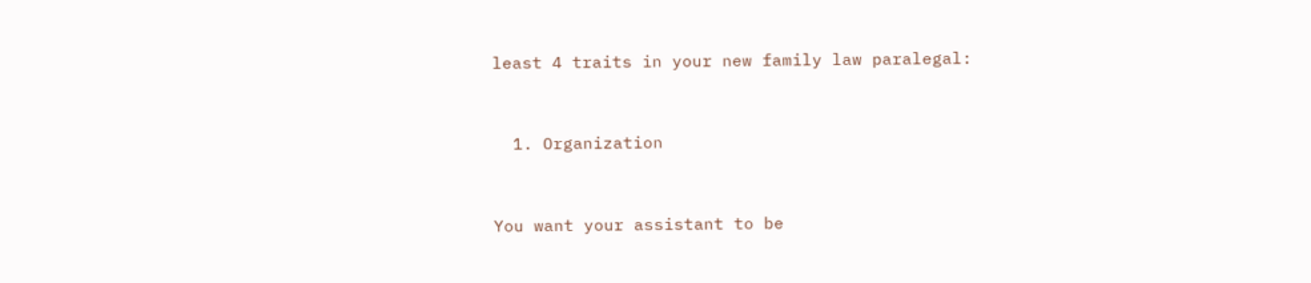least 4 traits in your new family law paralegal:


  1. Organization


You want your assistant to be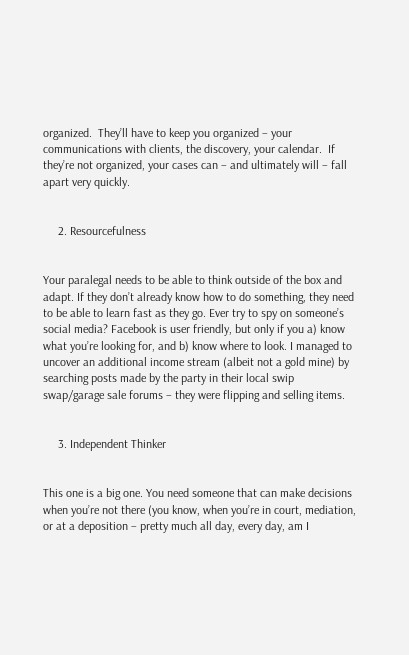organized.  They’ll have to keep you organized – your communications with clients, the discovery, your calendar.  If they’re not organized, your cases can – and ultimately will – fall apart very quickly.


     2. Resourcefulness


Your paralegal needs to be able to think outside of the box and adapt. If they don’t already know how to do something, they need to be able to learn fast as they go. Ever try to spy on someone’s social media? Facebook is user friendly, but only if you a) know what you’re looking for, and b) know where to look. I managed to uncover an additional income stream (albeit not a gold mine) by searching posts made by the party in their local swip swap/garage sale forums – they were flipping and selling items.


     3. Independent Thinker


This one is a big one. You need someone that can make decisions when you’re not there (you know, when you’re in court, mediation, or at a deposition – pretty much all day, every day, am I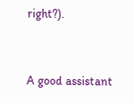right?).


A good assistant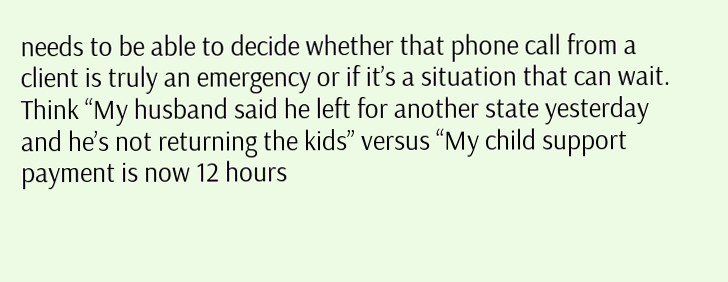needs to be able to decide whether that phone call from a client is truly an emergency or if it’s a situation that can wait. Think “My husband said he left for another state yesterday and he’s not returning the kids” versus “My child support payment is now 12 hours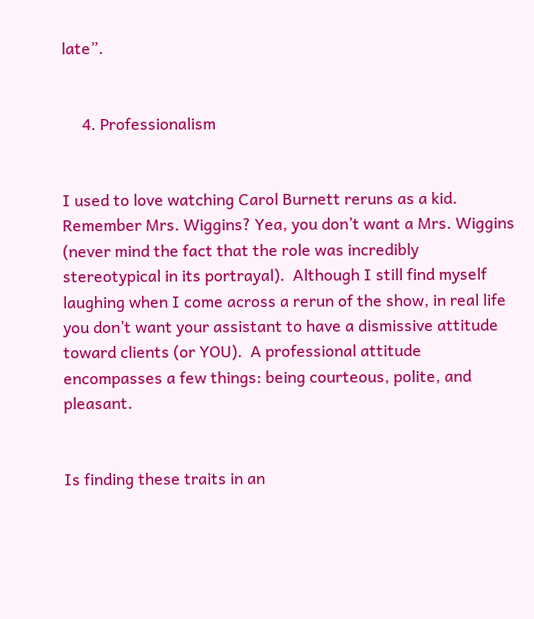late”.


     4. Professionalism


I used to love watching Carol Burnett reruns as a kid. Remember Mrs. Wiggins? Yea, you don’t want a Mrs. Wiggins (never mind the fact that the role was incredibly stereotypical in its portrayal).  Although I still find myself laughing when I come across a rerun of the show, in real life you don’t want your assistant to have a dismissive attitude toward clients (or YOU).  A professional attitude encompasses a few things: being courteous, polite, and pleasant.


Is finding these traits in an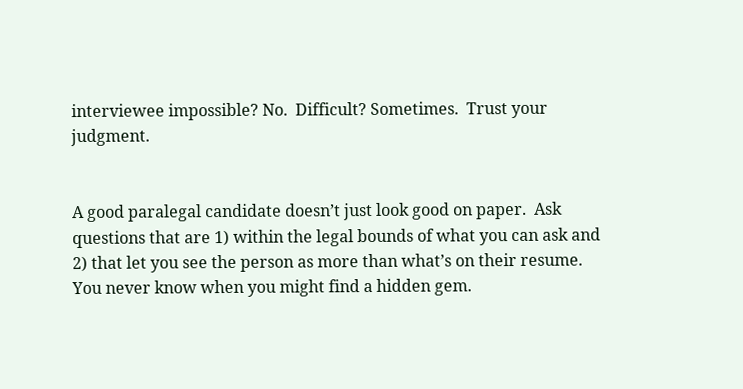interviewee impossible? No.  Difficult? Sometimes.  Trust your judgment.


A good paralegal candidate doesn’t just look good on paper.  Ask questions that are 1) within the legal bounds of what you can ask and 2) that let you see the person as more than what’s on their resume.  You never know when you might find a hidden gem.